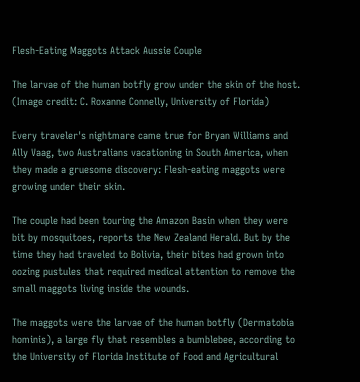Flesh-Eating Maggots Attack Aussie Couple

The larvae of the human botfly grow under the skin of the host. (Image credit: C. Roxanne Connelly, University of Florida)

Every traveler's nightmare came true for Bryan Williams and Ally Vaag, two Australians vacationing in South America, when they made a gruesome discovery: Flesh-eating maggots were growing under their skin.

The couple had been touring the Amazon Basin when they were bit by mosquitoes, reports the New Zealand Herald. But by the time they had traveled to Bolivia, their bites had grown into oozing pustules that required medical attention to remove the small maggots living inside the wounds.

The maggots were the larvae of the human botfly (Dermatobia hominis), a large fly that resembles a bumblebee, according to the University of Florida Institute of Food and Agricultural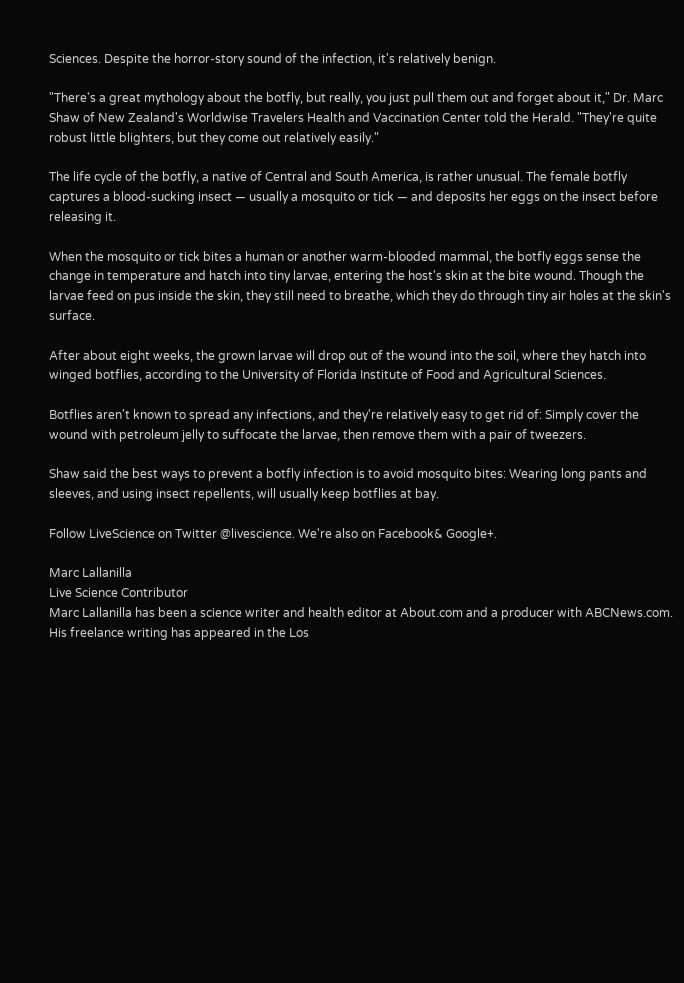Sciences. Despite the horror-story sound of the infection, it's relatively benign.

"There's a great mythology about the botfly, but really, you just pull them out and forget about it," Dr. Marc Shaw of New Zealand's Worldwise Travelers Health and Vaccination Center told the Herald. "They're quite robust little blighters, but they come out relatively easily."

The life cycle of the botfly, a native of Central and South America, is rather unusual. The female botfly captures a blood-sucking insect — usually a mosquito or tick — and deposits her eggs on the insect before releasing it.

When the mosquito or tick bites a human or another warm-blooded mammal, the botfly eggs sense the change in temperature and hatch into tiny larvae, entering the host's skin at the bite wound. Though the larvae feed on pus inside the skin, they still need to breathe, which they do through tiny air holes at the skin's surface.

After about eight weeks, the grown larvae will drop out of the wound into the soil, where they hatch into winged botflies, according to the University of Florida Institute of Food and Agricultural Sciences.

Botflies aren't known to spread any infections, and they're relatively easy to get rid of: Simply cover the wound with petroleum jelly to suffocate the larvae, then remove them with a pair of tweezers.

Shaw said the best ways to prevent a botfly infection is to avoid mosquito bites: Wearing long pants and sleeves, and using insect repellents, will usually keep botflies at bay.

Follow LiveScience on Twitter @livescience. We're also on Facebook& Google+.

Marc Lallanilla
Live Science Contributor
Marc Lallanilla has been a science writer and health editor at About.com and a producer with ABCNews.com. His freelance writing has appeared in the Los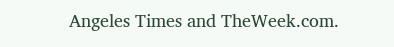Angeles Times and TheWeek.com.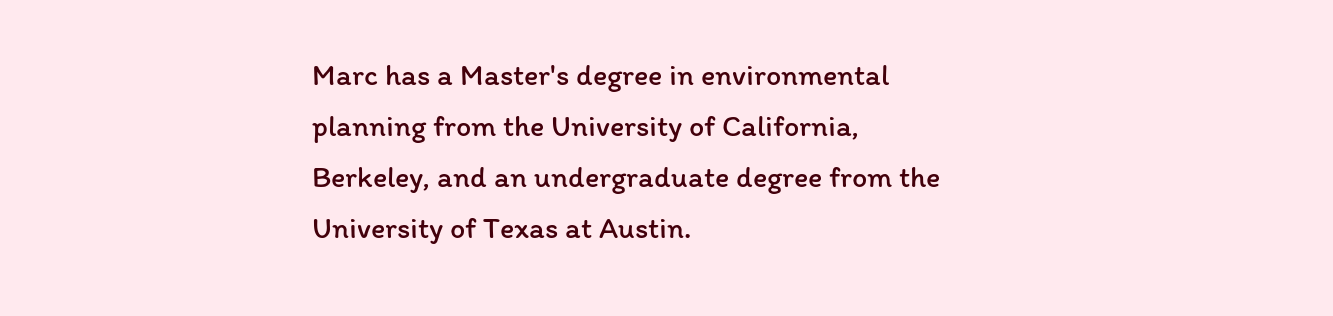Marc has a Master's degree in environmental planning from the University of California, Berkeley, and an undergraduate degree from the University of Texas at Austin.